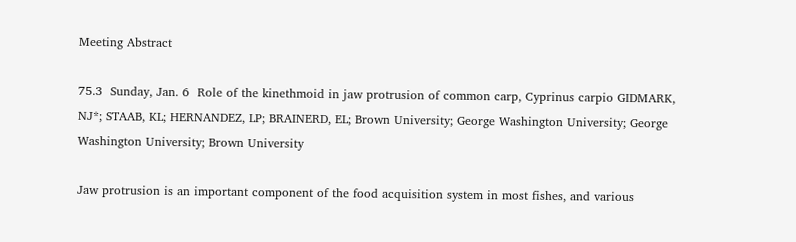Meeting Abstract

75.3  Sunday, Jan. 6  Role of the kinethmoid in jaw protrusion of common carp, Cyprinus carpio GIDMARK, NJ*; STAAB, KL; HERNANDEZ, LP; BRAINERD, EL; Brown University; George Washington University; George Washington University; Brown University

Jaw protrusion is an important component of the food acquisition system in most fishes, and various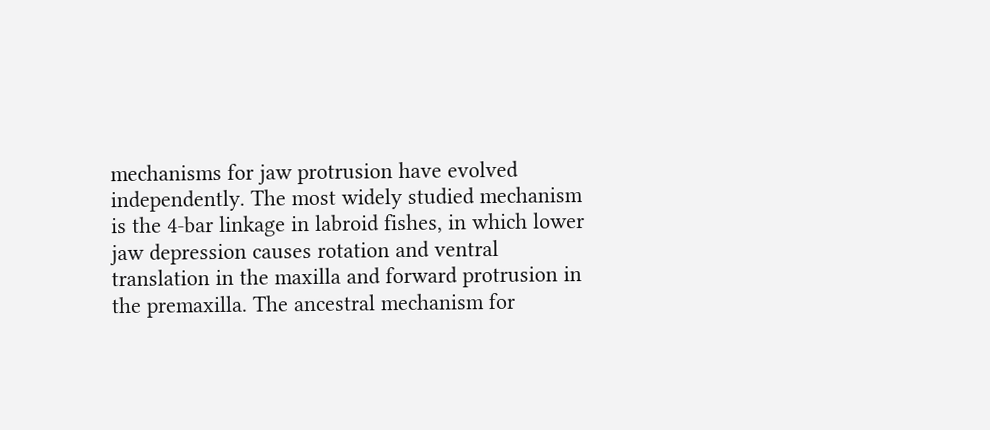mechanisms for jaw protrusion have evolved independently. The most widely studied mechanism is the 4-bar linkage in labroid fishes, in which lower jaw depression causes rotation and ventral translation in the maxilla and forward protrusion in the premaxilla. The ancestral mechanism for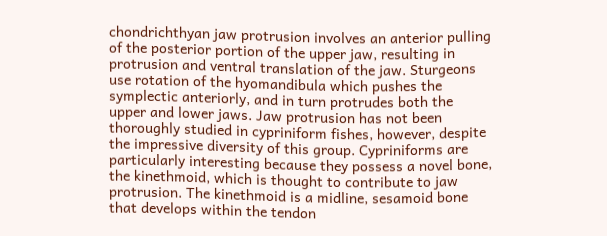chondrichthyan jaw protrusion involves an anterior pulling of the posterior portion of the upper jaw, resulting in protrusion and ventral translation of the jaw. Sturgeons use rotation of the hyomandibula which pushes the symplectic anteriorly, and in turn protrudes both the upper and lower jaws. Jaw protrusion has not been thoroughly studied in cypriniform fishes, however, despite the impressive diversity of this group. Cypriniforms are particularly interesting because they possess a novel bone, the kinethmoid, which is thought to contribute to jaw protrusion. The kinethmoid is a midline, sesamoid bone that develops within the tendon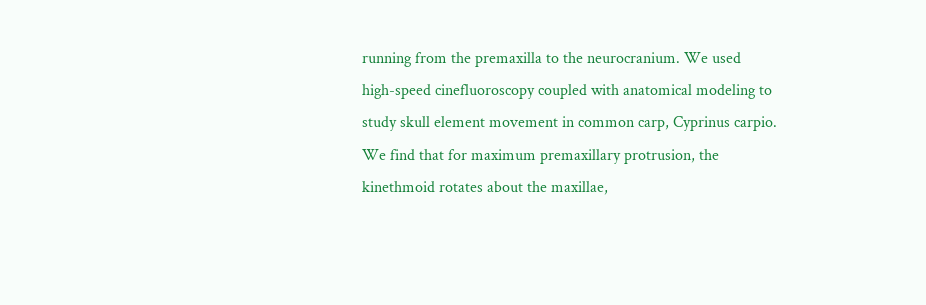running from the premaxilla to the neurocranium. We used high-speed cinefluoroscopy coupled with anatomical modeling to study skull element movement in common carp, Cyprinus carpio. We find that for maximum premaxillary protrusion, the kinethmoid rotates about the maxillae,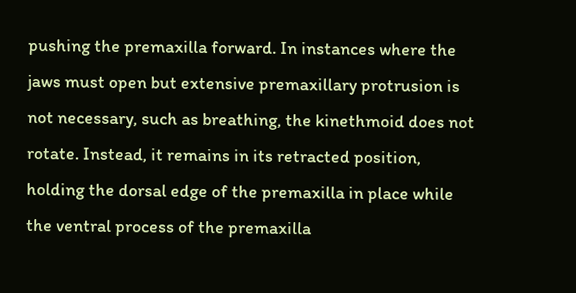pushing the premaxilla forward. In instances where the jaws must open but extensive premaxillary protrusion is not necessary, such as breathing, the kinethmoid does not rotate. Instead, it remains in its retracted position, holding the dorsal edge of the premaxilla in place while the ventral process of the premaxilla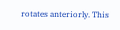rotates anteriorly. This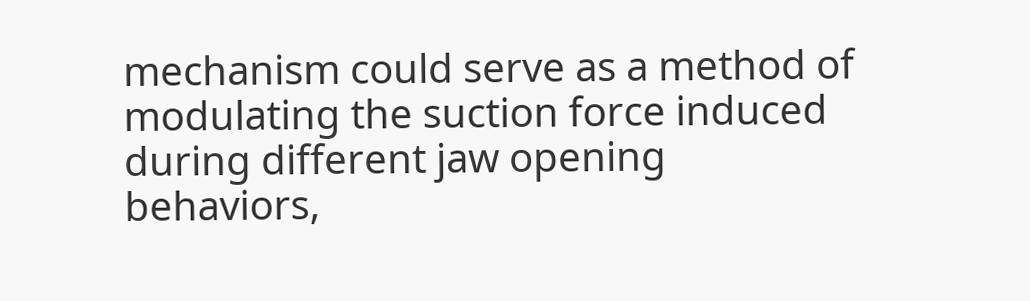mechanism could serve as a method of modulating the suction force induced during different jaw opening behaviors,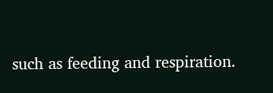such as feeding and respiration.